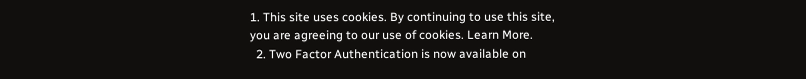1. This site uses cookies. By continuing to use this site, you are agreeing to our use of cookies. Learn More.
  2. Two Factor Authentication is now available on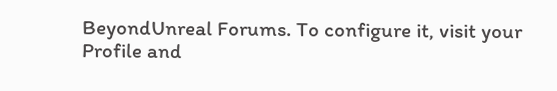BeyondUnreal Forums. To configure it, visit your Profile and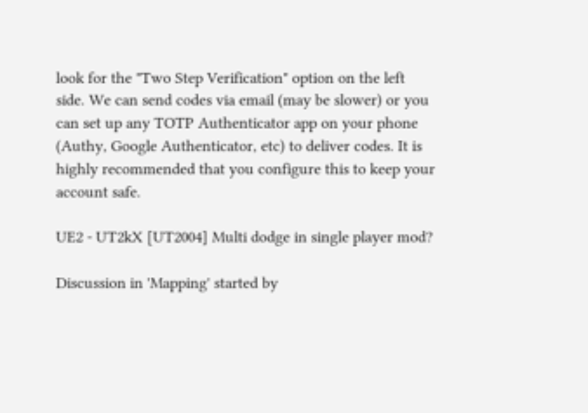look for the "Two Step Verification" option on the left side. We can send codes via email (may be slower) or you can set up any TOTP Authenticator app on your phone (Authy, Google Authenticator, etc) to deliver codes. It is highly recommended that you configure this to keep your account safe.

UE2 - UT2kX [UT2004] Multi dodge in single player mod?

Discussion in 'Mapping' started by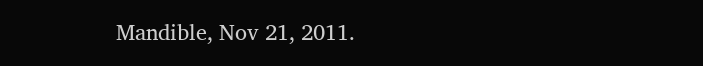Mandible, Nov 21, 2011.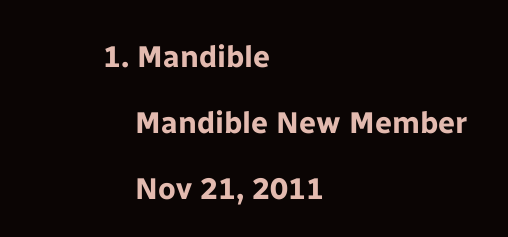1. Mandible

    Mandible New Member

    Nov 21, 2011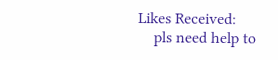Likes Received:
    pls need help to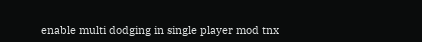enable multi dodging in single player mod tnx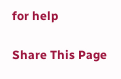for help

Share This Page